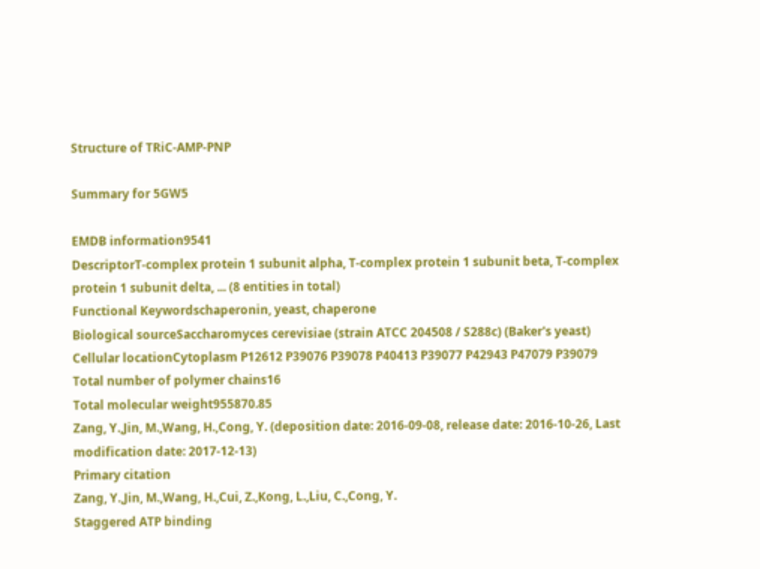Structure of TRiC-AMP-PNP

Summary for 5GW5

EMDB information9541
DescriptorT-complex protein 1 subunit alpha, T-complex protein 1 subunit beta, T-complex protein 1 subunit delta, ... (8 entities in total)
Functional Keywordschaperonin, yeast, chaperone
Biological sourceSaccharomyces cerevisiae (strain ATCC 204508 / S288c) (Baker's yeast)
Cellular locationCytoplasm P12612 P39076 P39078 P40413 P39077 P42943 P47079 P39079
Total number of polymer chains16
Total molecular weight955870.85
Zang, Y.,Jin, M.,Wang, H.,Cong, Y. (deposition date: 2016-09-08, release date: 2016-10-26, Last modification date: 2017-12-13)
Primary citation
Zang, Y.,Jin, M.,Wang, H.,Cui, Z.,Kong, L.,Liu, C.,Cong, Y.
Staggered ATP binding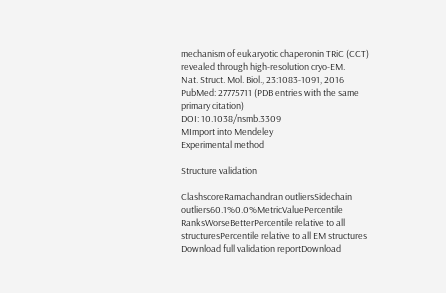mechanism of eukaryotic chaperonin TRiC (CCT) revealed through high-resolution cryo-EM.
Nat. Struct. Mol. Biol., 23:1083-1091, 2016
PubMed: 27775711 (PDB entries with the same primary citation)
DOI: 10.1038/nsmb.3309
MImport into Mendeley
Experimental method

Structure validation

ClashscoreRamachandran outliersSidechain outliers60.1%0.0%MetricValuePercentile RanksWorseBetterPercentile relative to all structuresPercentile relative to all EM structures
Download full validation reportDownload